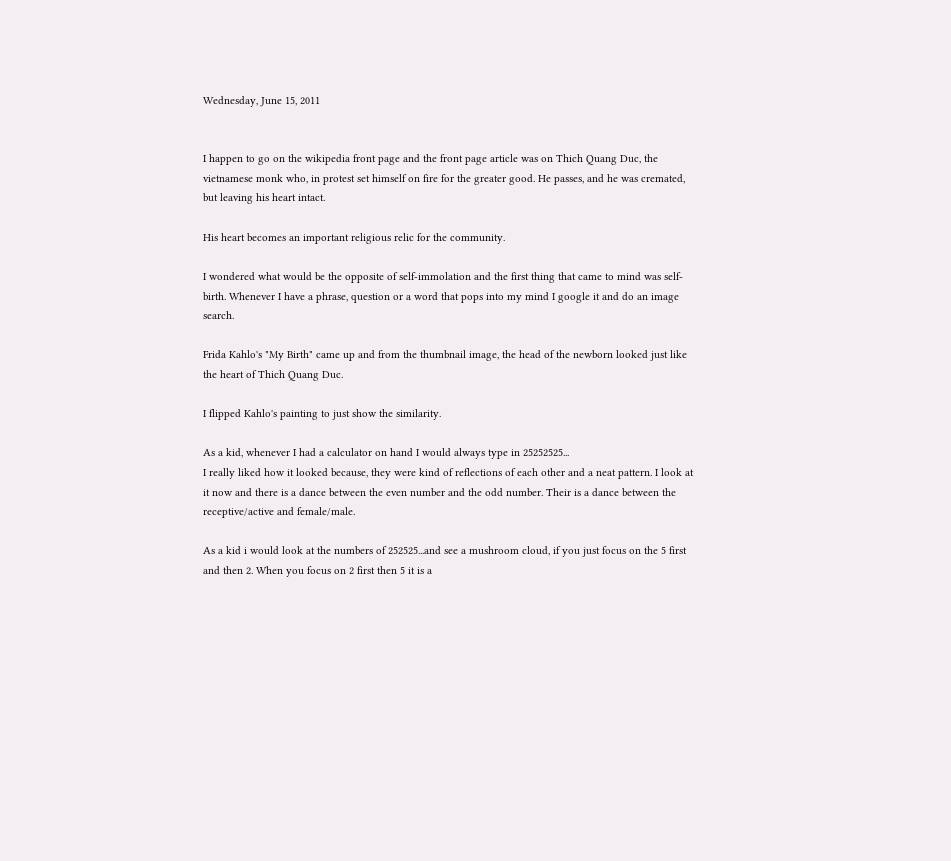Wednesday, June 15, 2011


I happen to go on the wikipedia front page and the front page article was on Thich Quang Duc, the vietnamese monk who, in protest set himself on fire for the greater good. He passes, and he was cremated, but leaving his heart intact.

His heart becomes an important religious relic for the community.

I wondered what would be the opposite of self-immolation and the first thing that came to mind was self-birth. Whenever I have a phrase, question or a word that pops into my mind I google it and do an image search.

Frida Kahlo's "My Birth" came up and from the thumbnail image, the head of the newborn looked just like the heart of Thich Quang Duc.

I flipped Kahlo's painting to just show the similarity.

As a kid, whenever I had a calculator on hand I would always type in 25252525...
I really liked how it looked because, they were kind of reflections of each other and a neat pattern. I look at it now and there is a dance between the even number and the odd number. Their is a dance between the receptive/active and female/male.

As a kid i would look at the numbers of 252525...and see a mushroom cloud, if you just focus on the 5 first and then 2. When you focus on 2 first then 5 it is a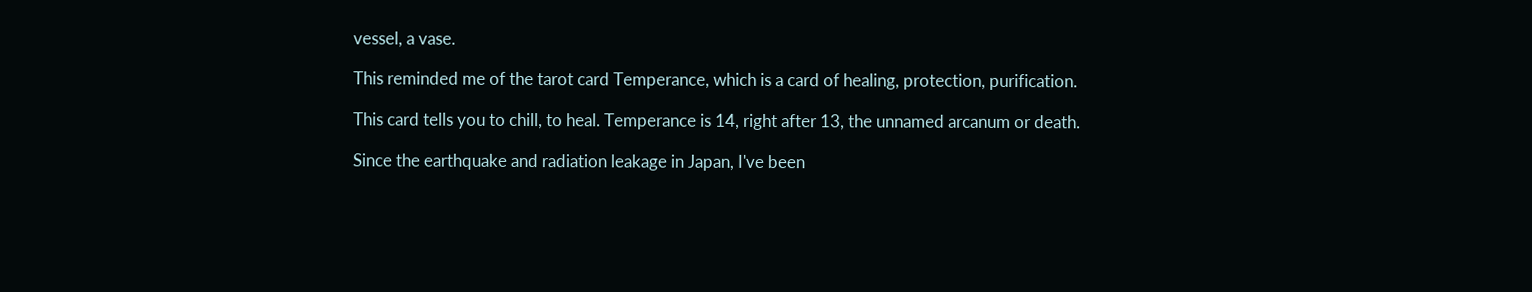vessel, a vase.

This reminded me of the tarot card Temperance, which is a card of healing, protection, purification.

This card tells you to chill, to heal. Temperance is 14, right after 13, the unnamed arcanum or death.

Since the earthquake and radiation leakage in Japan, I've been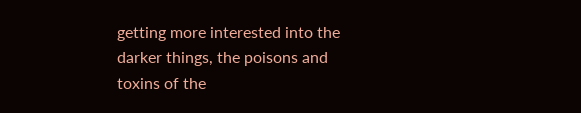getting more interested into the darker things, the poisons and toxins of the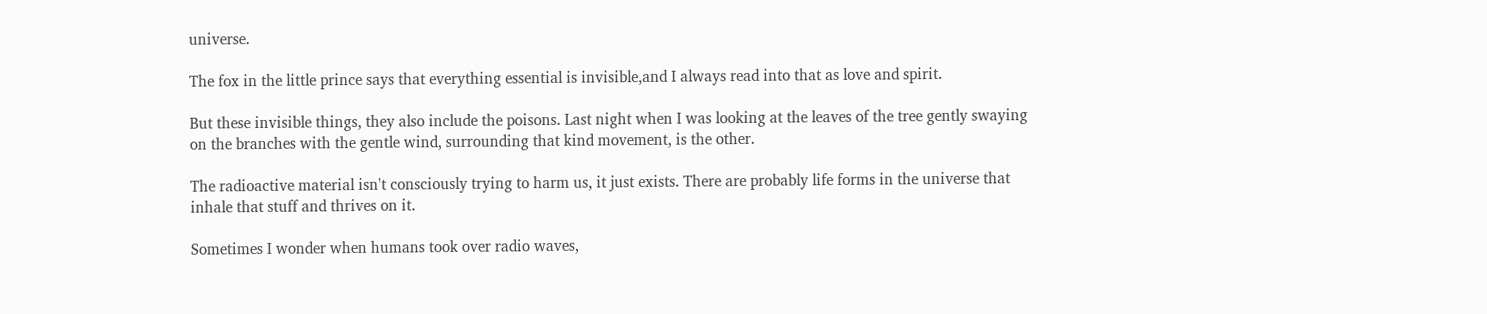universe.

The fox in the little prince says that everything essential is invisible,and I always read into that as love and spirit.

But these invisible things, they also include the poisons. Last night when I was looking at the leaves of the tree gently swaying on the branches with the gentle wind, surrounding that kind movement, is the other.

The radioactive material isn't consciously trying to harm us, it just exists. There are probably life forms in the universe that inhale that stuff and thrives on it.

Sometimes I wonder when humans took over radio waves,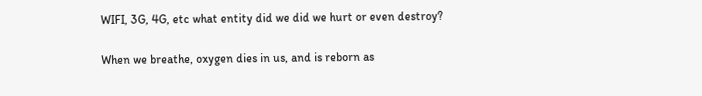WIFI, 3G, 4G, etc what entity did we did we hurt or even destroy?

When we breathe, oxygen dies in us, and is reborn as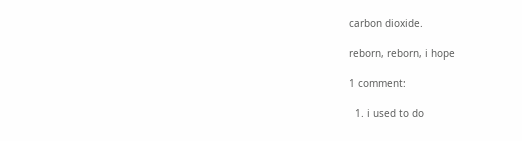carbon dioxide.

reborn, reborn, i hope

1 comment:

  1. i used to do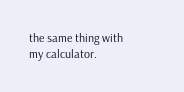the same thing with my calculator.